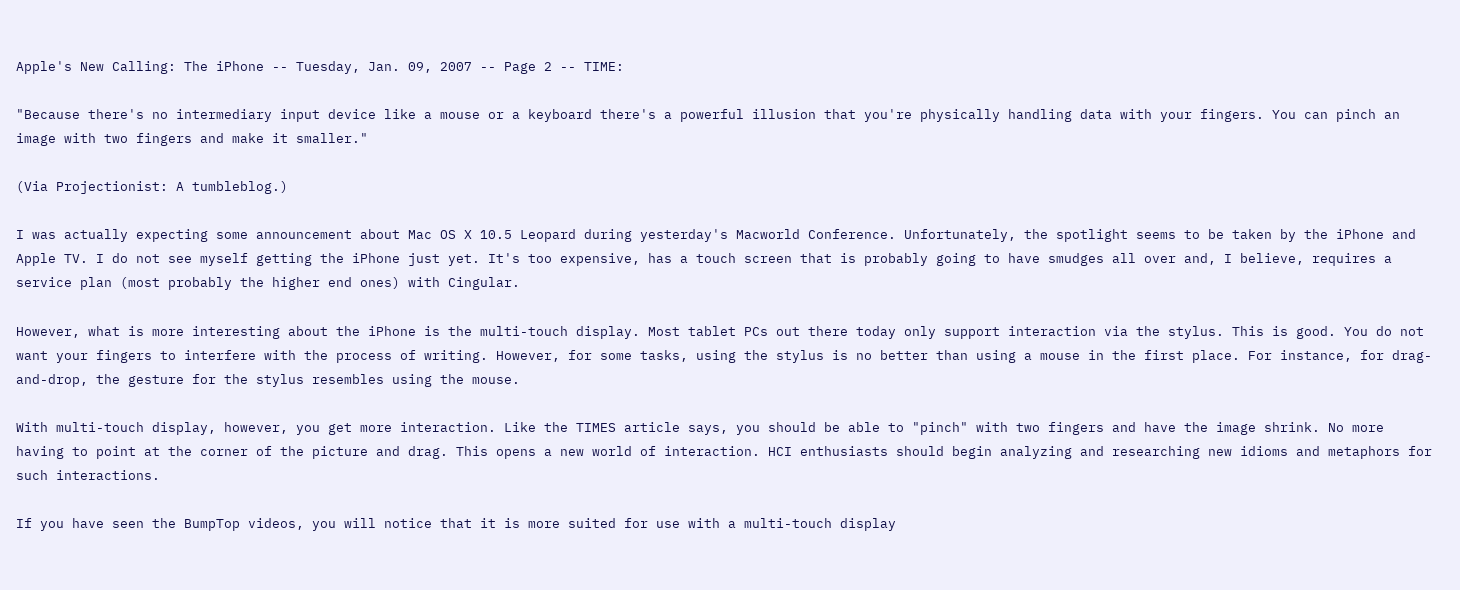Apple's New Calling: The iPhone -- Tuesday, Jan. 09, 2007 -- Page 2 -- TIME:

"Because there's no intermediary input device like a mouse or a keyboard there's a powerful illusion that you're physically handling data with your fingers. You can pinch an image with two fingers and make it smaller."

(Via Projectionist: A tumbleblog.)

I was actually expecting some announcement about Mac OS X 10.5 Leopard during yesterday's Macworld Conference. Unfortunately, the spotlight seems to be taken by the iPhone and Apple TV. I do not see myself getting the iPhone just yet. It's too expensive, has a touch screen that is probably going to have smudges all over and, I believe, requires a service plan (most probably the higher end ones) with Cingular.

However, what is more interesting about the iPhone is the multi-touch display. Most tablet PCs out there today only support interaction via the stylus. This is good. You do not want your fingers to interfere with the process of writing. However, for some tasks, using the stylus is no better than using a mouse in the first place. For instance, for drag-and-drop, the gesture for the stylus resembles using the mouse.

With multi-touch display, however, you get more interaction. Like the TIMES article says, you should be able to "pinch" with two fingers and have the image shrink. No more having to point at the corner of the picture and drag. This opens a new world of interaction. HCI enthusiasts should begin analyzing and researching new idioms and metaphors for such interactions.

If you have seen the BumpTop videos, you will notice that it is more suited for use with a multi-touch display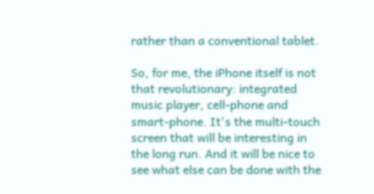rather than a conventional tablet.

So, for me, the iPhone itself is not that revolutionary: integrated music player, cell-phone and smart-phone. It's the multi-touch screen that will be interesting in the long run. And it will be nice to see what else can be done with the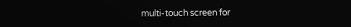multi-touch screen for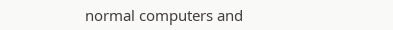normal computers and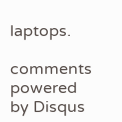laptops.

comments powered by Disqus